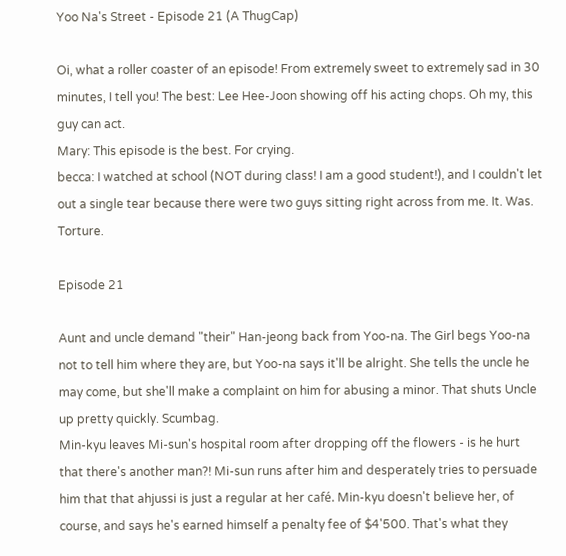Yoo Na's Street - Episode 21 (A ThugCap)

Oi, what a roller coaster of an episode! From extremely sweet to extremely sad in 30 minutes, I tell you! The best: Lee Hee-Joon showing off his acting chops. Oh my, this guy can act.
Mary: This episode is the best. For crying.
becca: I watched at school (NOT during class! I am a good student!), and I couldn't let out a single tear because there were two guys sitting right across from me. It. Was. Torture.

Episode 21

Aunt and uncle demand "their" Han-jeong back from Yoo-na. The Girl begs Yoo-na not to tell him where they are, but Yoo-na says it'll be alright. She tells the uncle he may come, but she'll make a complaint on him for abusing a minor. That shuts Uncle up pretty quickly. Scumbag.
Min-kyu leaves Mi-sun's hospital room after dropping off the flowers - is he hurt that there's another man?! Mi-sun runs after him and desperately tries to persuade him that that ahjussi is just a regular at her café. Min-kyu doesn't believe her, of course, and says he's earned himself a penalty fee of $4'500. That's what they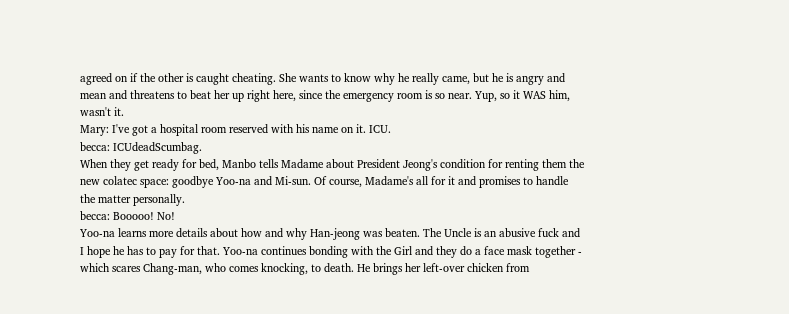agreed on if the other is caught cheating. She wants to know why he really came, but he is angry and mean and threatens to beat her up right here, since the emergency room is so near. Yup, so it WAS him, wasn't it.
Mary: I've got a hospital room reserved with his name on it. ICU.
becca: ICUdeadScumbag.
When they get ready for bed, Manbo tells Madame about President Jeong's condition for renting them the new colatec space: goodbye Yoo-na and Mi-sun. Of course, Madame's all for it and promises to handle the matter personally.
becca: Booooo! No!
Yoo-na learns more details about how and why Han-jeong was beaten. The Uncle is an abusive fuck and I hope he has to pay for that. Yoo-na continues bonding with the Girl and they do a face mask together - which scares Chang-man, who comes knocking, to death. He brings her left-over chicken from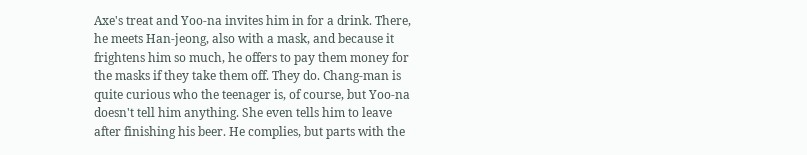Axe's treat and Yoo-na invites him in for a drink. There, he meets Han-jeong, also with a mask, and because it frightens him so much, he offers to pay them money for the masks if they take them off. They do. Chang-man is quite curious who the teenager is, of course, but Yoo-na doesn't tell him anything. She even tells him to leave after finishing his beer. He complies, but parts with the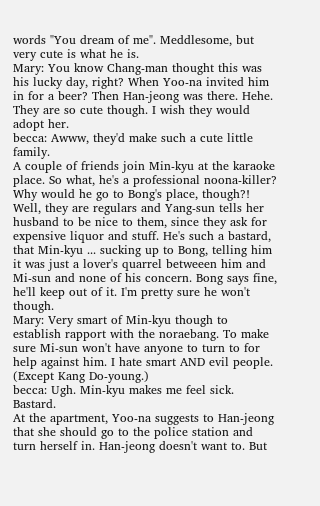words "You dream of me". Meddlesome, but very cute is what he is.
Mary: You know Chang-man thought this was his lucky day, right? When Yoo-na invited him in for a beer? Then Han-jeong was there. Hehe. They are so cute though. I wish they would adopt her.
becca: Awww, they'd make such a cute little family.
A couple of friends join Min-kyu at the karaoke place. So what, he's a professional noona-killer? Why would he go to Bong's place, though?! Well, they are regulars and Yang-sun tells her husband to be nice to them, since they ask for expensive liquor and stuff. He's such a bastard, that Min-kyu ... sucking up to Bong, telling him it was just a lover's quarrel betweeen him and Mi-sun and none of his concern. Bong says fine, he'll keep out of it. I'm pretty sure he won't though.
Mary: Very smart of Min-kyu though to establish rapport with the noraebang. To make sure Mi-sun won't have anyone to turn to for help against him. I hate smart AND evil people. (Except Kang Do-young.)
becca: Ugh. Min-kyu makes me feel sick. Bastard.
At the apartment, Yoo-na suggests to Han-jeong that she should go to the police station and turn herself in. Han-jeong doesn't want to. But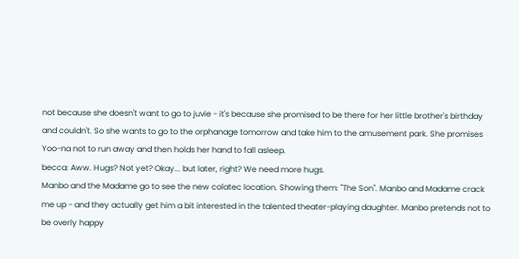not because she doesn't want to go to juvie - it's because she promised to be there for her little brother's birthday and couldn't. So she wants to go to the orphanage tomorrow and take him to the amusement park. She promises Yoo-na not to run away and then holds her hand to fall asleep.
becca: Aww. Hugs? Not yet? Okay... but later, right? We need more hugs.
Manbo and the Madame go to see the new colatec location. Showing them: "The Son". Manbo and Madame crack me up - and they actually get him a bit interested in the talented theater-playing daughter. Manbo pretends not to be overly happy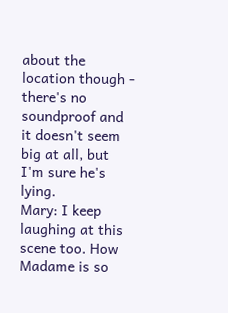about the location though - there's no soundproof and it doesn't seem big at all, but I'm sure he's lying.
Mary: I keep laughing at this scene too. How Madame is so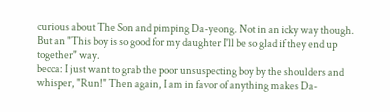curious about The Son and pimping Da-yeong. Not in an icky way though. But an "This boy is so good for my daughter I'll be so glad if they end up together" way.
becca: I just want to grab the poor unsuspecting boy by the shoulders and whisper, "Run!" Then again, I am in favor of anything makes Da-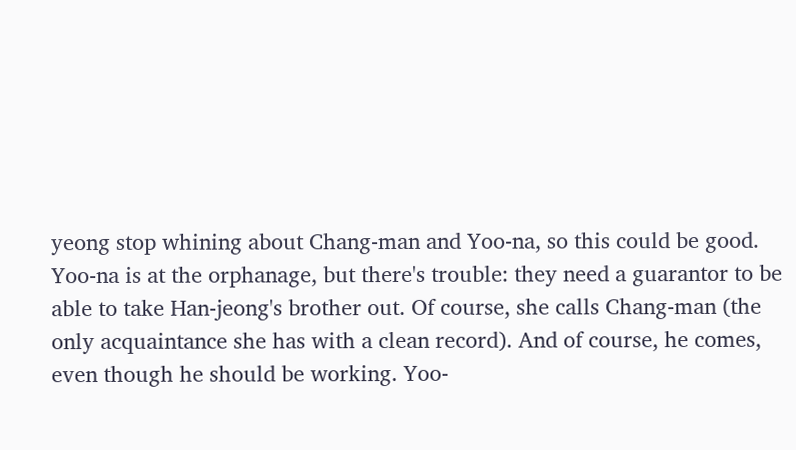yeong stop whining about Chang-man and Yoo-na, so this could be good.
Yoo-na is at the orphanage, but there's trouble: they need a guarantor to be able to take Han-jeong's brother out. Of course, she calls Chang-man (the only acquaintance she has with a clean record). And of course, he comes, even though he should be working. Yoo-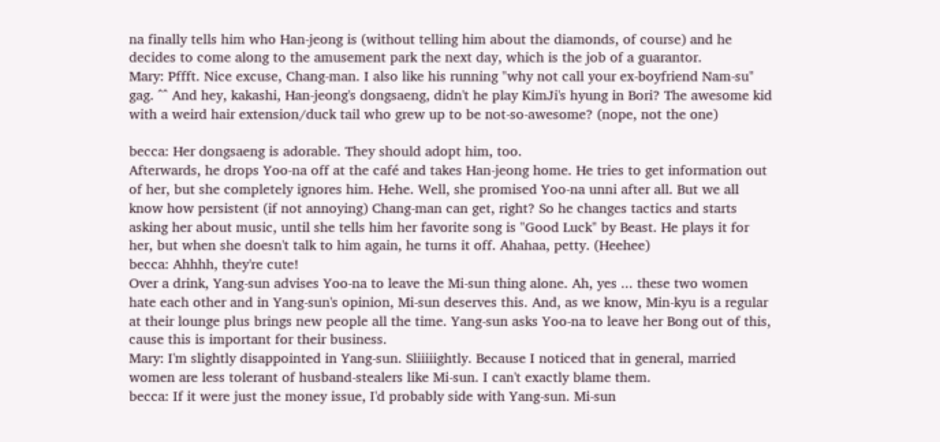na finally tells him who Han-jeong is (without telling him about the diamonds, of course) and he decides to come along to the amusement park the next day, which is the job of a guarantor.
Mary: Pffft. Nice excuse, Chang-man. I also like his running "why not call your ex-boyfriend Nam-su" gag. ^^ And hey, kakashi, Han-jeong's dongsaeng, didn't he play KimJi's hyung in Bori? The awesome kid with a weird hair extension/duck tail who grew up to be not-so-awesome? (nope, not the one)

becca: Her dongsaeng is adorable. They should adopt him, too.
Afterwards, he drops Yoo-na off at the café and takes Han-jeong home. He tries to get information out of her, but she completely ignores him. Hehe. Well, she promised Yoo-na unni after all. But we all know how persistent (if not annoying) Chang-man can get, right? So he changes tactics and starts asking her about music, until she tells him her favorite song is "Good Luck" by Beast. He plays it for her, but when she doesn't talk to him again, he turns it off. Ahahaa, petty. (Heehee)
becca: Ahhhh, they're cute!
Over a drink, Yang-sun advises Yoo-na to leave the Mi-sun thing alone. Ah, yes ... these two women hate each other and in Yang-sun's opinion, Mi-sun deserves this. And, as we know, Min-kyu is a regular at their lounge plus brings new people all the time. Yang-sun asks Yoo-na to leave her Bong out of this, cause this is important for their business.
Mary: I'm slightly disappointed in Yang-sun. Sliiiiightly. Because I noticed that in general, married women are less tolerant of husband-stealers like Mi-sun. I can't exactly blame them.
becca: If it were just the money issue, I'd probably side with Yang-sun. Mi-sun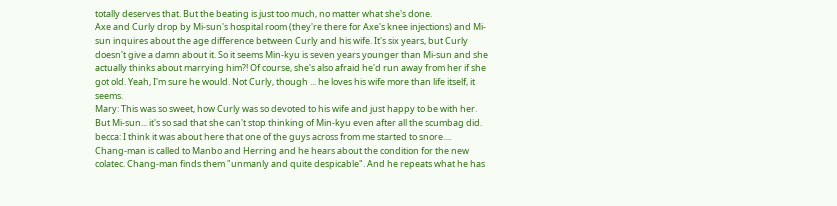totally deserves that. But the beating is just too much, no matter what she's done.
Axe and Curly drop by Mi-sun's hospital room (they're there for Axe's knee injections) and Mi-sun inquires about the age difference between Curly and his wife. It's six years, but Curly doesn't give a damn about it. So it seems Min-kyu is seven years younger than Mi-sun and she actually thinks about marrying him?! Of course, she's also afraid he'd run away from her if she got old. Yeah, I'm sure he would. Not Curly, though ... he loves his wife more than life itself, it seems.
Mary: This was so sweet, how Curly was so devoted to his wife and just happy to be with her. But Mi-sun... it's so sad that she can't stop thinking of Min-kyu even after all the scumbag did.
becca: I think it was about here that one of the guys across from me started to snore....
Chang-man is called to Manbo and Herring and he hears about the condition for the new colatec. Chang-man finds them "unmanly and quite despicable". And he repeats what he has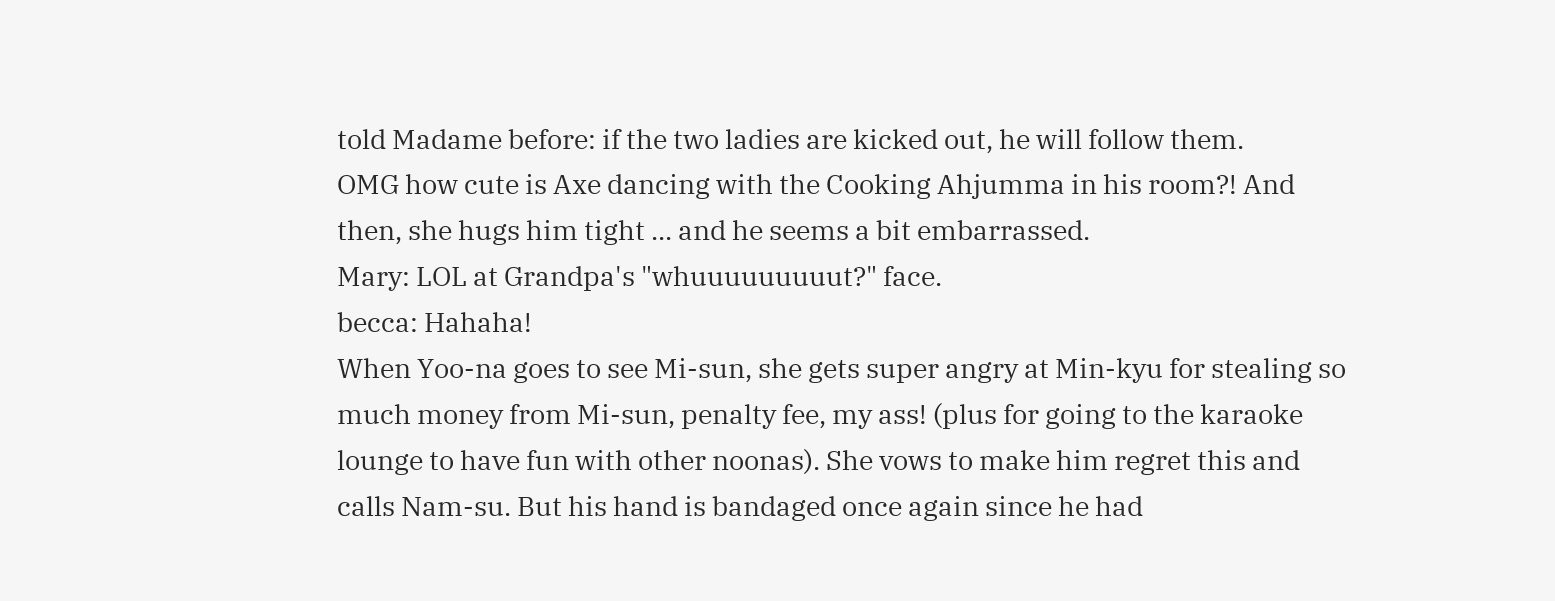told Madame before: if the two ladies are kicked out, he will follow them.
OMG how cute is Axe dancing with the Cooking Ahjumma in his room?! And then, she hugs him tight ... and he seems a bit embarrassed.
Mary: LOL at Grandpa's "whuuuuuuuuut?" face.
becca: Hahaha!
When Yoo-na goes to see Mi-sun, she gets super angry at Min-kyu for stealing so much money from Mi-sun, penalty fee, my ass! (plus for going to the karaoke lounge to have fun with other noonas). She vows to make him regret this and calls Nam-su. But his hand is bandaged once again since he had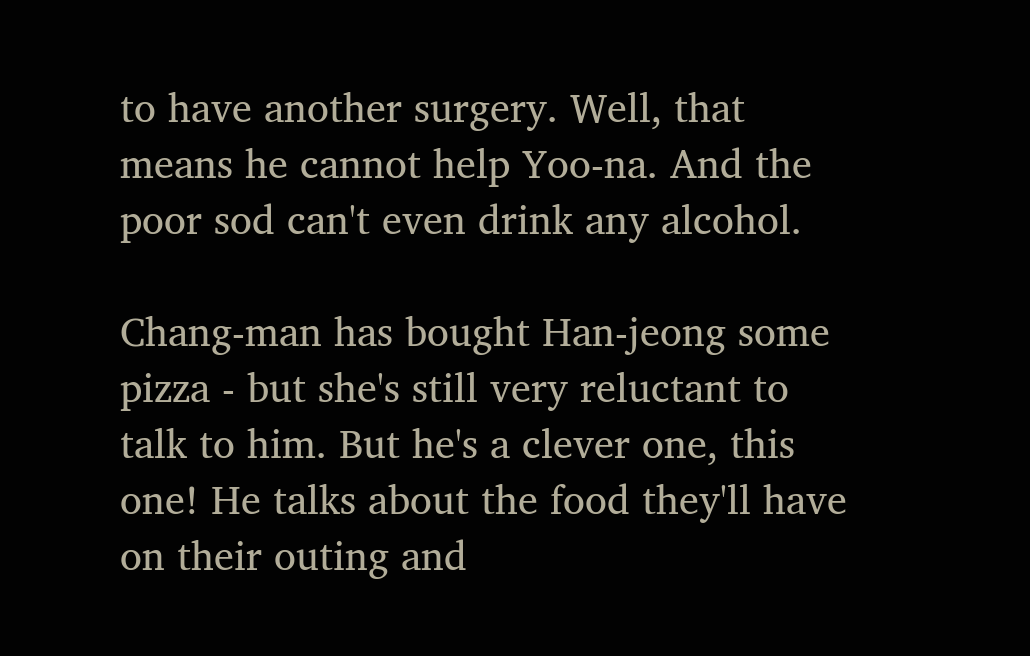to have another surgery. Well, that means he cannot help Yoo-na. And the poor sod can't even drink any alcohol.

Chang-man has bought Han-jeong some pizza - but she's still very reluctant to talk to him. But he's a clever one, this one! He talks about the food they'll have on their outing and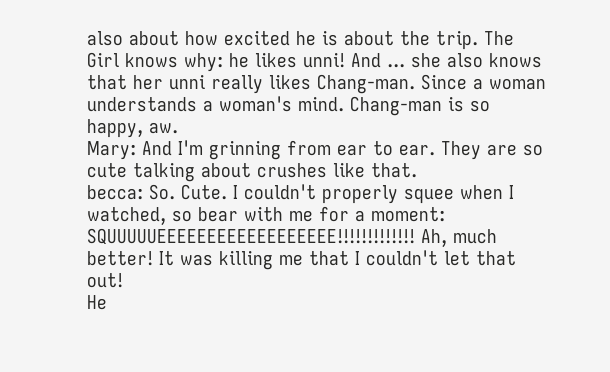also about how excited he is about the trip. The Girl knows why: he likes unni! And ... she also knows that her unni really likes Chang-man. Since a woman understands a woman's mind. Chang-man is so happy, aw.
Mary: And I'm grinning from ear to ear. They are so cute talking about crushes like that.
becca: So. Cute. I couldn't properly squee when I watched, so bear with me for a moment: SQUUUUUEEEEEEEEEEEEEEEEEE!!!!!!!!!!!!! Ah, much better! It was killing me that I couldn't let that out!
He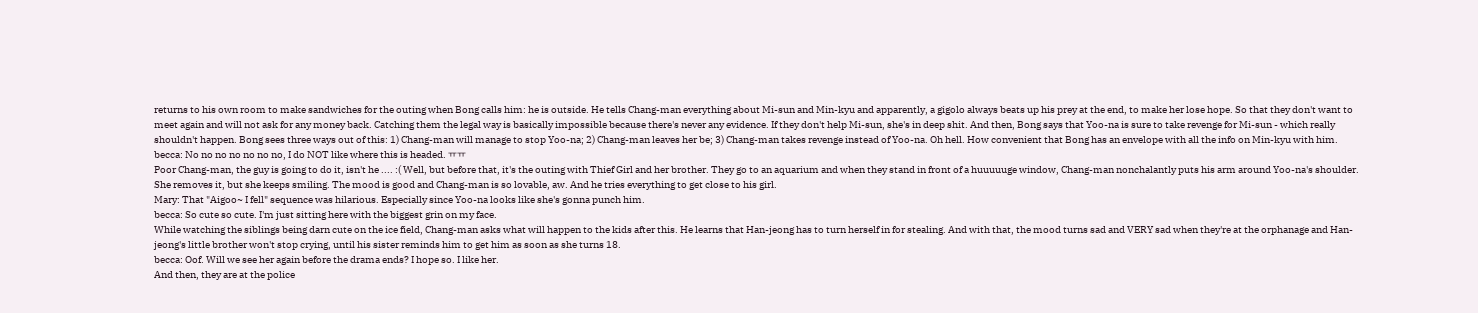returns to his own room to make sandwiches for the outing when Bong calls him: he is outside. He tells Chang-man everything about Mi-sun and Min-kyu and apparently, a gigolo always beats up his prey at the end, to make her lose hope. So that they don't want to meet again and will not ask for any money back. Catching them the legal way is basically impossible because there's never any evidence. If they don't help Mi-sun, she's in deep shit. And then, Bong says that Yoo-na is sure to take revenge for Mi-sun - which really shouldn't happen. Bong sees three ways out of this: 1) Chang-man will manage to stop Yoo-na; 2) Chang-man leaves her be; 3) Chang-man takes revenge instead of Yoo-na. Oh hell. How convenient that Bong has an envelope with all the info on Min-kyu with him.
becca: No no no no no no no, I do NOT like where this is headed. ㅠㅠ
Poor Chang-man, the guy is going to do it, isn't he .... :( Well, but before that, it's the outing with Thief Girl and her brother. They go to an aquarium and when they stand in front of a huuuuuge window, Chang-man nonchalantly puts his arm around Yoo-na's shoulder. She removes it, but she keeps smiling. The mood is good and Chang-man is so lovable, aw. And he tries everything to get close to his girl.
Mary: That "Aigoo~ I fell" sequence was hilarious. Especially since Yoo-na looks like she's gonna punch him.
becca: So cute so cute. I'm just sitting here with the biggest grin on my face.
While watching the siblings being darn cute on the ice field, Chang-man asks what will happen to the kids after this. He learns that Han-jeong has to turn herself in for stealing. And with that, the mood turns sad and VERY sad when they're at the orphanage and Han-jeong's little brother won't stop crying, until his sister reminds him to get him as soon as she turns 18.
becca: Oof. Will we see her again before the drama ends? I hope so. I like her.
And then, they are at the police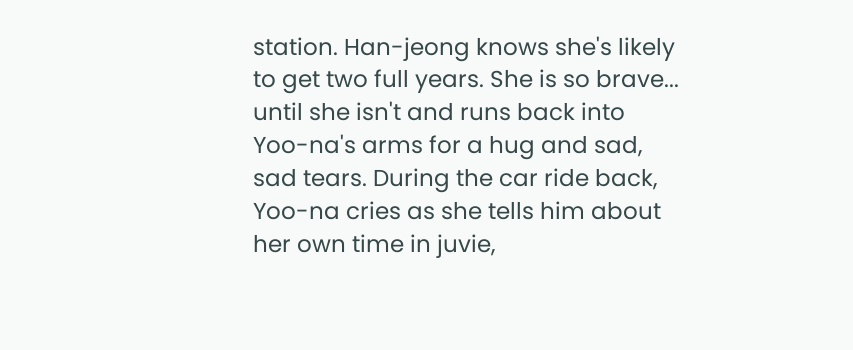station. Han-jeong knows she's likely to get two full years. She is so brave... until she isn't and runs back into Yoo-na's arms for a hug and sad, sad tears. During the car ride back, Yoo-na cries as she tells him about her own time in juvie,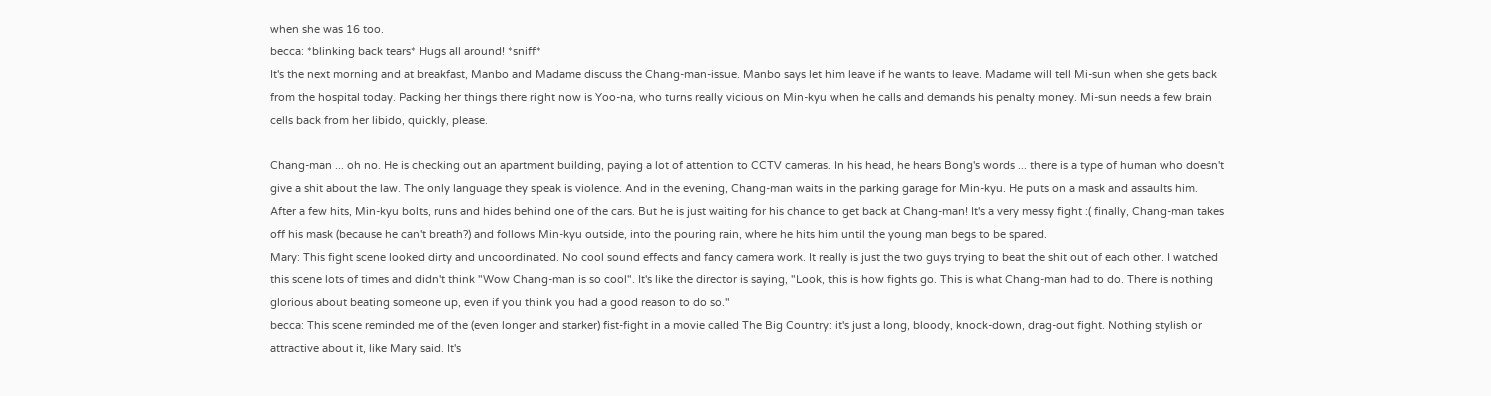when she was 16 too.
becca: *blinking back tears* Hugs all around! *sniff*
It's the next morning and at breakfast, Manbo and Madame discuss the Chang-man-issue. Manbo says let him leave if he wants to leave. Madame will tell Mi-sun when she gets back from the hospital today. Packing her things there right now is Yoo-na, who turns really vicious on Min-kyu when he calls and demands his penalty money. Mi-sun needs a few brain cells back from her libido, quickly, please.

Chang-man ... oh no. He is checking out an apartment building, paying a lot of attention to CCTV cameras. In his head, he hears Bong's words ... there is a type of human who doesn't give a shit about the law. The only language they speak is violence. And in the evening, Chang-man waits in the parking garage for Min-kyu. He puts on a mask and assaults him. After a few hits, Min-kyu bolts, runs and hides behind one of the cars. But he is just waiting for his chance to get back at Chang-man! It's a very messy fight :( finally, Chang-man takes off his mask (because he can't breath?) and follows Min-kyu outside, into the pouring rain, where he hits him until the young man begs to be spared.
Mary: This fight scene looked dirty and uncoordinated. No cool sound effects and fancy camera work. It really is just the two guys trying to beat the shit out of each other. I watched this scene lots of times and didn't think "Wow Chang-man is so cool". It's like the director is saying, "Look, this is how fights go. This is what Chang-man had to do. There is nothing glorious about beating someone up, even if you think you had a good reason to do so."
becca: This scene reminded me of the (even longer and starker) fist-fight in a movie called The Big Country: it's just a long, bloody, knock-down, drag-out fight. Nothing stylish or attractive about it, like Mary said. It's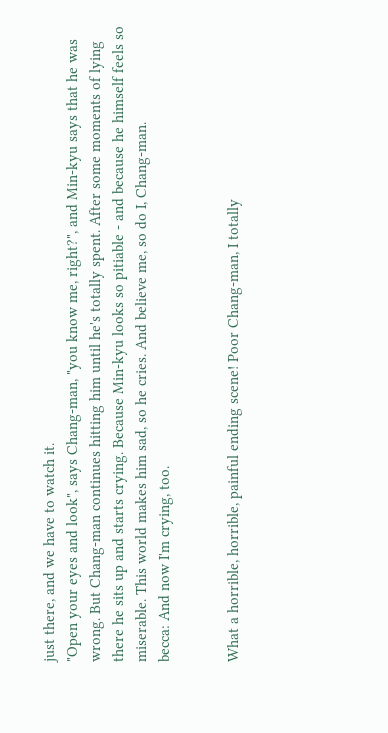just there, and we have to watch it.
"Open your eyes and look", says Chang-man, "you know me, right?", and Min-kyu says that he was wrong. But Chang-man continues hitting him until he's totally spent. After some moments of lying there he sits up and starts crying. Because Min-kyu looks so pitiable - and because he himself feels so miserable. This world makes him sad, so he cries. And believe me, so do I, Chang-man.
becca: And now I'm crying, too.


What a horrible, horrible, painful ending scene! Poor Chang-man, I totally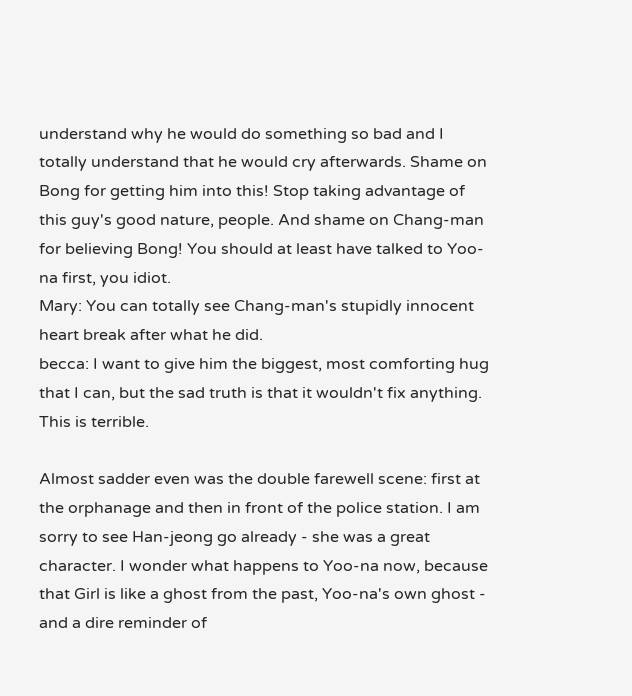understand why he would do something so bad and I totally understand that he would cry afterwards. Shame on Bong for getting him into this! Stop taking advantage of this guy's good nature, people. And shame on Chang-man for believing Bong! You should at least have talked to Yoo-na first, you idiot.
Mary: You can totally see Chang-man's stupidly innocent heart break after what he did.
becca: I want to give him the biggest, most comforting hug that I can, but the sad truth is that it wouldn't fix anything. This is terrible.

Almost sadder even was the double farewell scene: first at the orphanage and then in front of the police station. I am sorry to see Han-jeong go already - she was a great character. I wonder what happens to Yoo-na now, because that Girl is like a ghost from the past, Yoo-na's own ghost - and a dire reminder of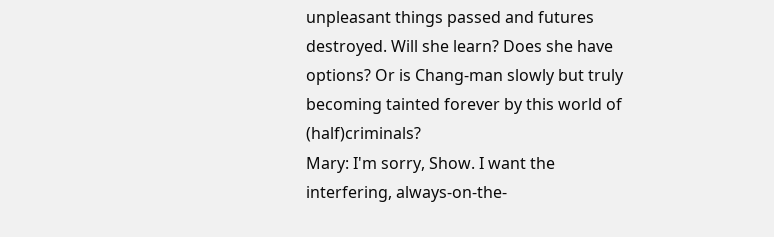unpleasant things passed and futures destroyed. Will she learn? Does she have options? Or is Chang-man slowly but truly becoming tainted forever by this world of (half)criminals?
Mary: I'm sorry, Show. I want the interfering, always-on-the-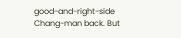good-and-right-side Chang-man back. But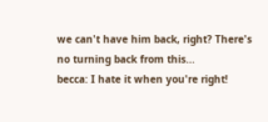we can't have him back, right? There's no turning back from this...
becca: I hate it when you're right!